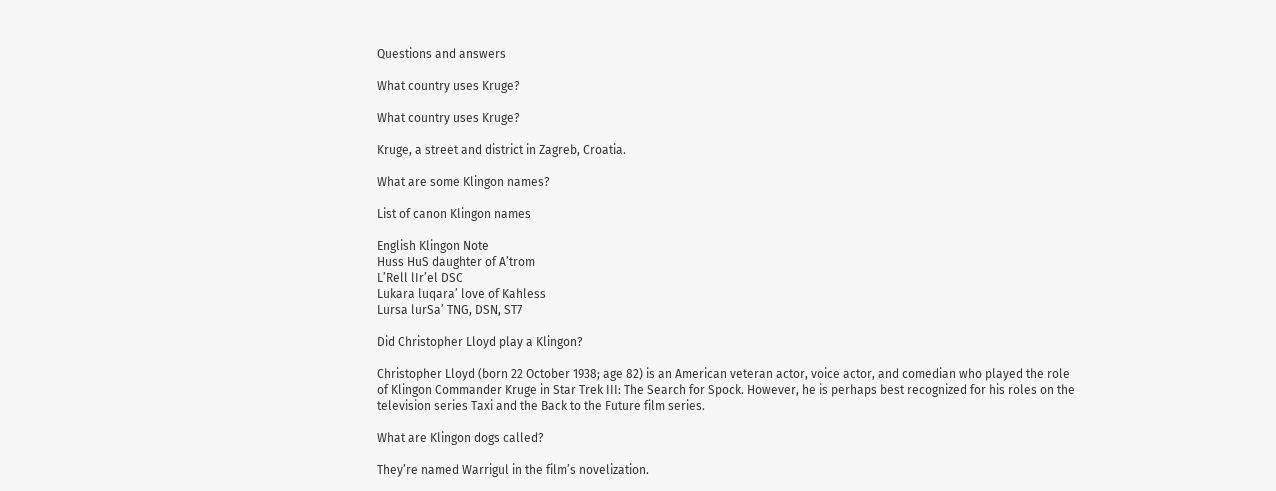Questions and answers

What country uses Kruge?

What country uses Kruge?

Kruge, a street and district in Zagreb, Croatia.

What are some Klingon names?

List of canon Klingon names

English Klingon Note
Huss HuS daughter of A’trom
L’Rell lIr’el DSC
Lukara luqara’ love of Kahless
Lursa lurSa’ TNG, DSN, ST7

Did Christopher Lloyd play a Klingon?

Christopher Lloyd (born 22 October 1938; age 82) is an American veteran actor, voice actor, and comedian who played the role of Klingon Commander Kruge in Star Trek III: The Search for Spock. However, he is perhaps best recognized for his roles on the television series Taxi and the Back to the Future film series.

What are Klingon dogs called?

They’re named Warrigul in the film’s novelization.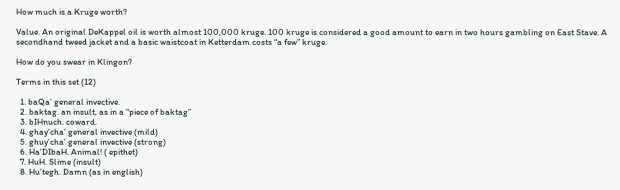How much is a Kruge worth?

Value. An original DeKappel oil is worth almost 100,000 kruge. 100 kruge is considered a good amount to earn in two hours gambling on East Stave. A secondhand tweed jacket and a basic waistcoat in Ketterdam costs “a few” kruge.

How do you swear in Klingon?

Terms in this set (12)

  1. baQa’ general invective.
  2. baktag. an insult, as in a “piece of baktag”
  3. bIHnuch. coward.
  4. ghay’cha’ general invective (mild)
  5. ghuy’cha’ general invective (strong)
  6. Ha’DIbaH. Animal! ( epithet)
  7. HuH. Slime (insult)
  8. Hu’tegh. Damn (as in english)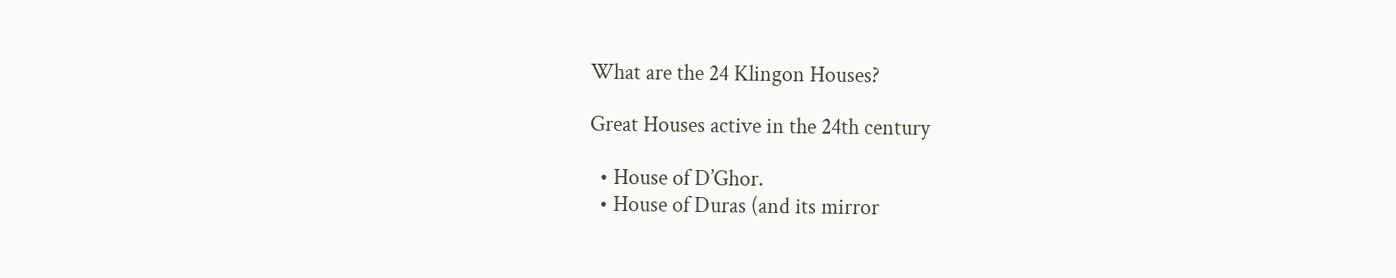What are the 24 Klingon Houses?

Great Houses active in the 24th century

  • House of D’Ghor.
  • House of Duras (and its mirror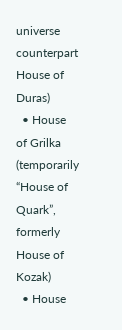universe counterpart House of Duras)
  • House of Grilka (temporarily “House of Quark”, formerly House of Kozak)
  • House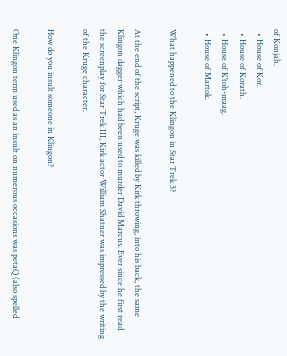of Konjah.
  • House of Kor.
  • House of Korath.
  • House of K’toh-maag.
  • House of Martok.

What happened to the Klingon in Star Trek 3?

At the end of the script, Kruge was killed by Kirk throwing, into his back, the same Klingon dagger which had been used to murder David Marcus. Ever since he first read the screenplay for Star Trek III, Kirk actor William Shatner was impressed by the writing of the Kruge character.

How do you insult someone in Klingon?

One Klingon term used as an insult on numerous occasions was petaQ (also spelled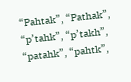“Pahtak”, “Pathak”, “p’tahk”, “p’takh”, “patahk”, “pahtk”,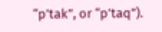“p’tak”, or “p’taq”).